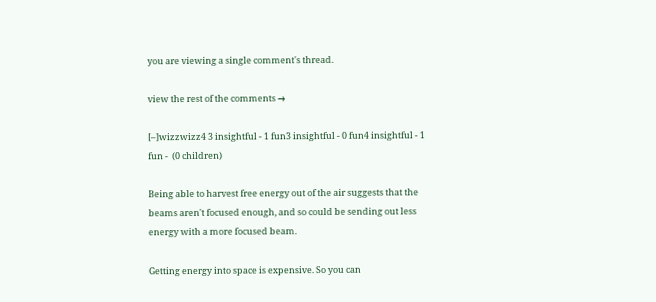you are viewing a single comment's thread.

view the rest of the comments →

[–]wizzwizz4 3 insightful - 1 fun3 insightful - 0 fun4 insightful - 1 fun -  (0 children)

Being able to harvest free energy out of the air suggests that the beams aren't focused enough, and so could be sending out less energy with a more focused beam.

Getting energy into space is expensive. So you can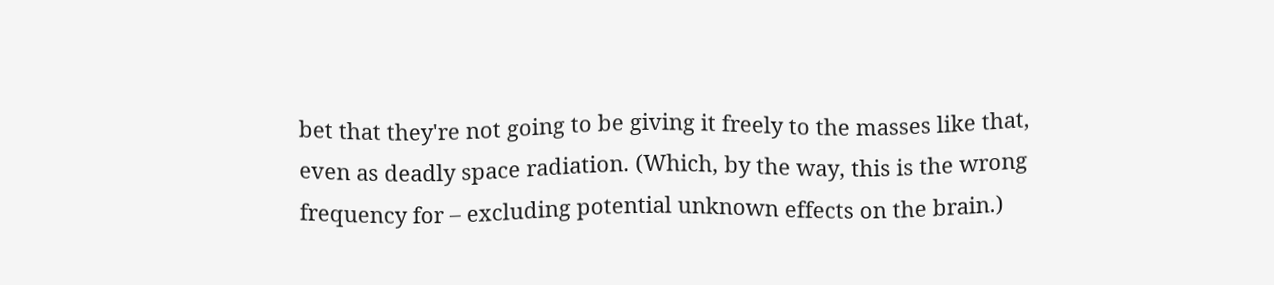bet that they're not going to be giving it freely to the masses like that, even as deadly space radiation. (Which, by the way, this is the wrong frequency for – excluding potential unknown effects on the brain.)